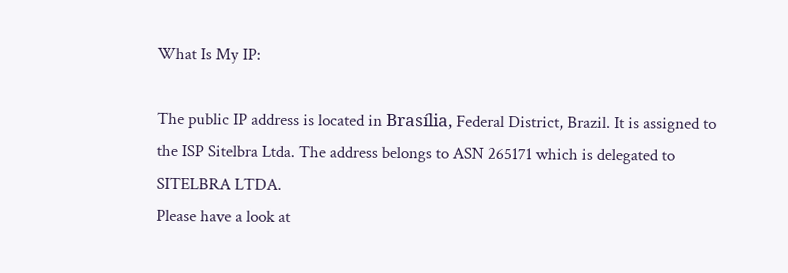What Is My IP:

The public IP address is located in Brasília, Federal District, Brazil. It is assigned to the ISP Sitelbra Ltda. The address belongs to ASN 265171 which is delegated to SITELBRA LTDA.
Please have a look at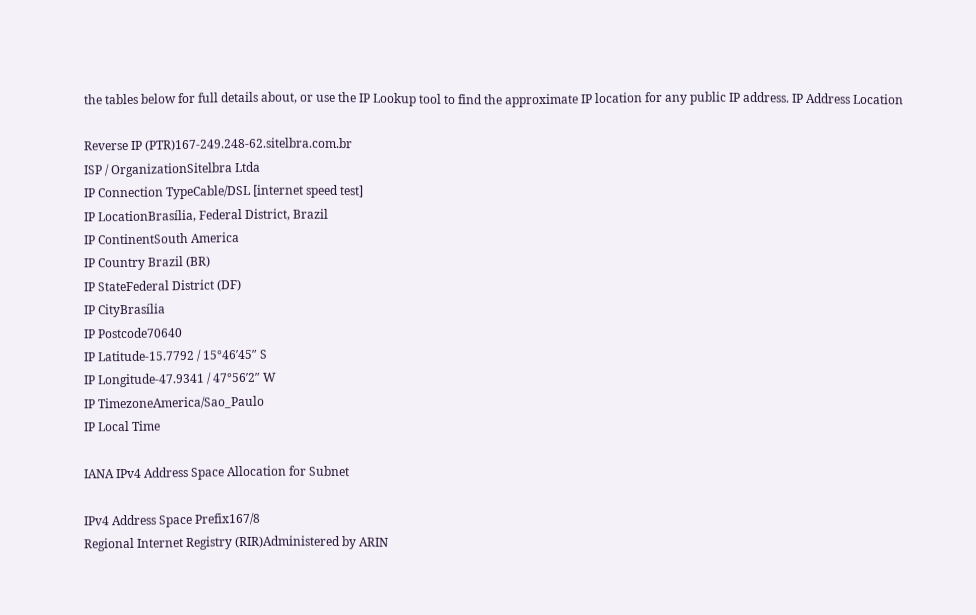the tables below for full details about, or use the IP Lookup tool to find the approximate IP location for any public IP address. IP Address Location

Reverse IP (PTR)167-249.248-62.sitelbra.com.br
ISP / OrganizationSitelbra Ltda
IP Connection TypeCable/DSL [internet speed test]
IP LocationBrasília, Federal District, Brazil
IP ContinentSouth America
IP Country Brazil (BR)
IP StateFederal District (DF)
IP CityBrasília
IP Postcode70640
IP Latitude-15.7792 / 15°46′45″ S
IP Longitude-47.9341 / 47°56′2″ W
IP TimezoneAmerica/Sao_Paulo
IP Local Time

IANA IPv4 Address Space Allocation for Subnet

IPv4 Address Space Prefix167/8
Regional Internet Registry (RIR)Administered by ARIN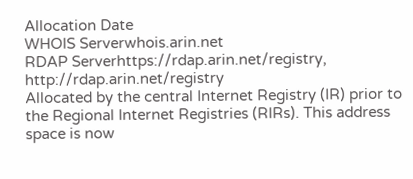Allocation Date
WHOIS Serverwhois.arin.net
RDAP Serverhttps://rdap.arin.net/registry, http://rdap.arin.net/registry
Allocated by the central Internet Registry (IR) prior to the Regional Internet Registries (RIRs). This address space is now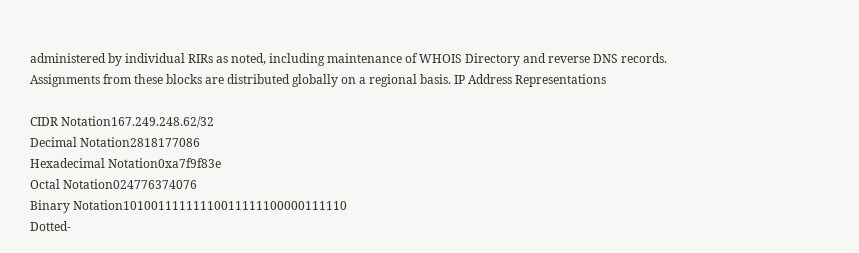administered by individual RIRs as noted, including maintenance of WHOIS Directory and reverse DNS records. Assignments from these blocks are distributed globally on a regional basis. IP Address Representations

CIDR Notation167.249.248.62/32
Decimal Notation2818177086
Hexadecimal Notation0xa7f9f83e
Octal Notation024776374076
Binary Notation10100111111110011111100000111110
Dotted-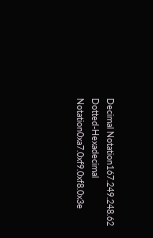Decimal Notation167.249.248.62
Dotted-Hexadecimal Notation0xa7.0xf9.0xf8.0x3e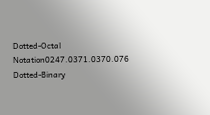Dotted-Octal Notation0247.0371.0370.076
Dotted-Binary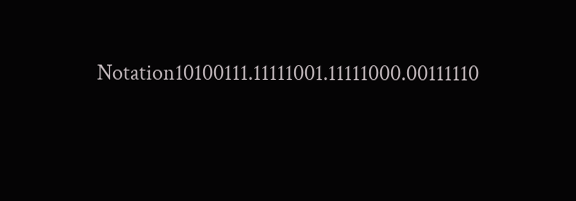Notation10100111.11111001.11111000.00111110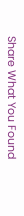Share What You Found